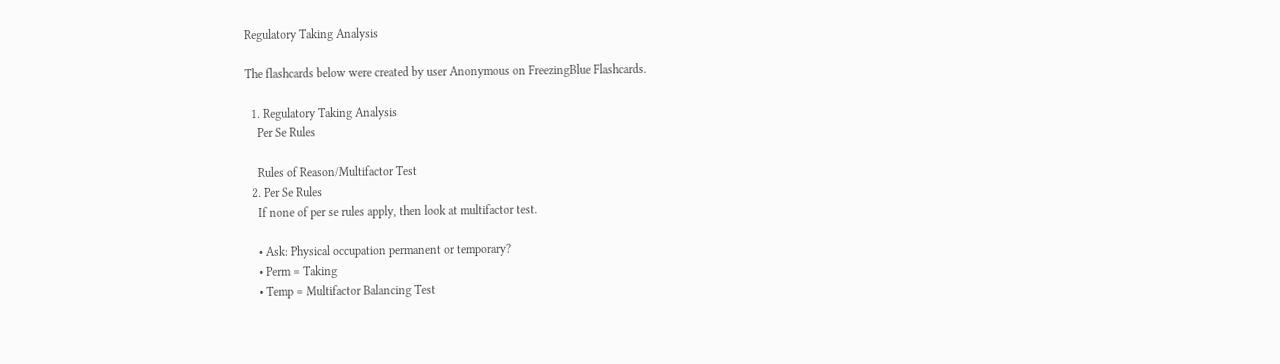Regulatory Taking Analysis

The flashcards below were created by user Anonymous on FreezingBlue Flashcards.

  1. Regulatory Taking Analysis
    Per Se Rules

    Rules of Reason/Multifactor Test
  2. Per Se Rules
    If none of per se rules apply, then look at multifactor test.

    • Ask: Physical occupation permanent or temporary?
    • Perm = Taking
    • Temp = Multifactor Balancing Test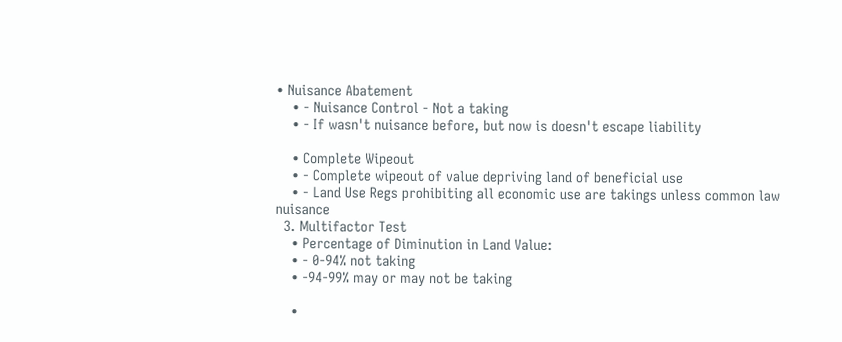• Nuisance Abatement
    • - Nuisance Control - Not a taking
    • - If wasn't nuisance before, but now is doesn't escape liability

    • Complete Wipeout
    • - Complete wipeout of value depriving land of beneficial use
    • - Land Use Regs prohibiting all economic use are takings unless common law nuisance
  3. Multifactor Test
    • Percentage of Diminution in Land Value:
    • - 0-94% not taking
    • -94-99% may or may not be taking

    •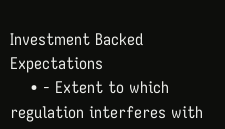Investment Backed Expectations
    • - Extent to which regulation interferes with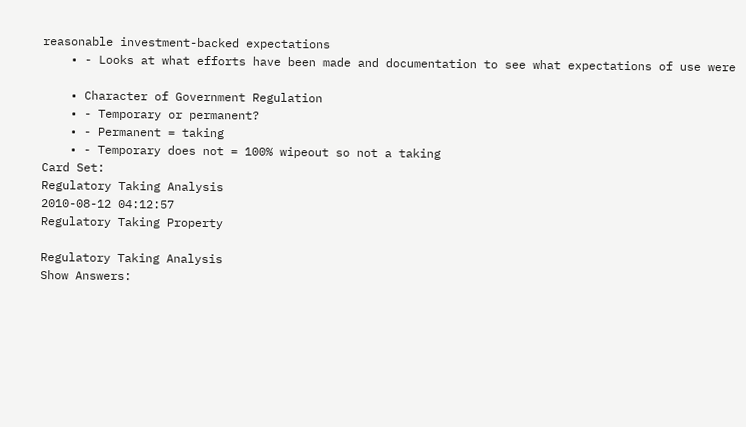reasonable investment-backed expectations
    • - Looks at what efforts have been made and documentation to see what expectations of use were

    • Character of Government Regulation
    • - Temporary or permanent?
    • - Permanent = taking
    • - Temporary does not = 100% wipeout so not a taking
Card Set:
Regulatory Taking Analysis
2010-08-12 04:12:57
Regulatory Taking Property

Regulatory Taking Analysis
Show Answers: